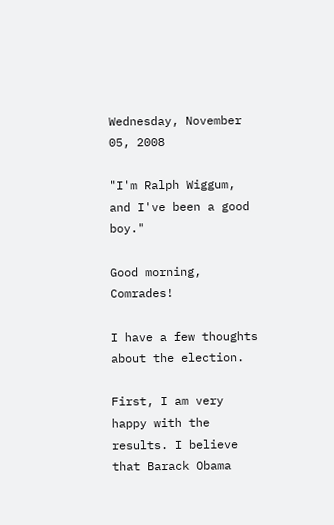Wednesday, November 05, 2008

"I'm Ralph Wiggum, and I've been a good boy."

Good morning, Comrades!

I have a few thoughts about the election.

First, I am very happy with the results. I believe that Barack Obama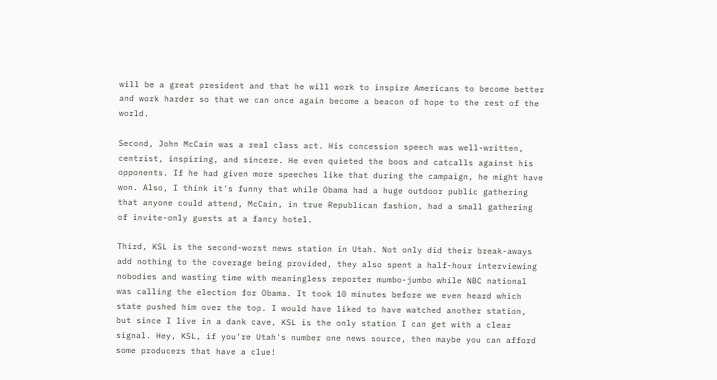will be a great president and that he will work to inspire Americans to become better and work harder so that we can once again become a beacon of hope to the rest of the world.

Second, John McCain was a real class act. His concession speech was well-written, centrist, inspiring, and sincere. He even quieted the boos and catcalls against his opponents. If he had given more speeches like that during the campaign, he might have won. Also, I think it's funny that while Obama had a huge outdoor public gathering that anyone could attend, McCain, in true Republican fashion, had a small gathering of invite-only guests at a fancy hotel.

Third, KSL is the second-worst news station in Utah. Not only did their break-aways add nothing to the coverage being provided, they also spent a half-hour interviewing nobodies and wasting time with meaningless reporter mumbo-jumbo while NBC national was calling the election for Obama. It took 10 minutes before we even heard which state pushed him over the top. I would have liked to have watched another station, but since I live in a dank cave, KSL is the only station I can get with a clear signal. Hey, KSL, if you're Utah's number one news source, then maybe you can afford some producers that have a clue!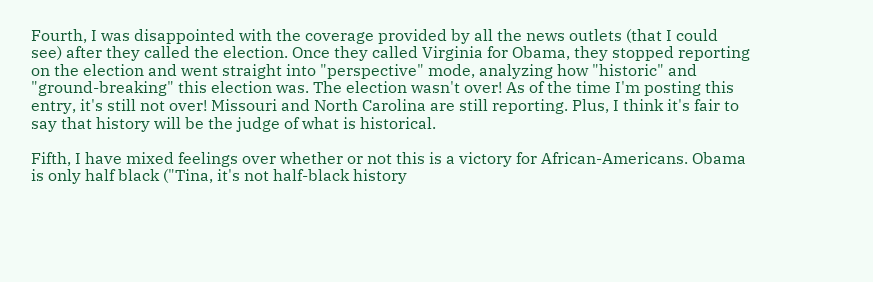Fourth, I was disappointed with the coverage provided by all the news outlets (that I could see) after they called the election. Once they called Virginia for Obama, they stopped reporting on the election and went straight into "perspective" mode, analyzing how "historic" and "ground-breaking" this election was. The election wasn't over! As of the time I'm posting this entry, it's still not over! Missouri and North Carolina are still reporting. Plus, I think it's fair to say that history will be the judge of what is historical.

Fifth, I have mixed feelings over whether or not this is a victory for African-Americans. Obama is only half black ("Tina, it's not half-black history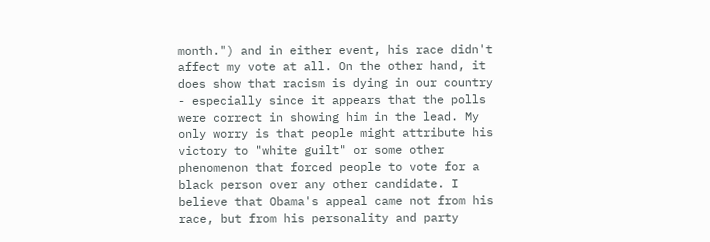month.") and in either event, his race didn't affect my vote at all. On the other hand, it does show that racism is dying in our country - especially since it appears that the polls were correct in showing him in the lead. My only worry is that people might attribute his victory to "white guilt" or some other phenomenon that forced people to vote for a black person over any other candidate. I believe that Obama's appeal came not from his race, but from his personality and party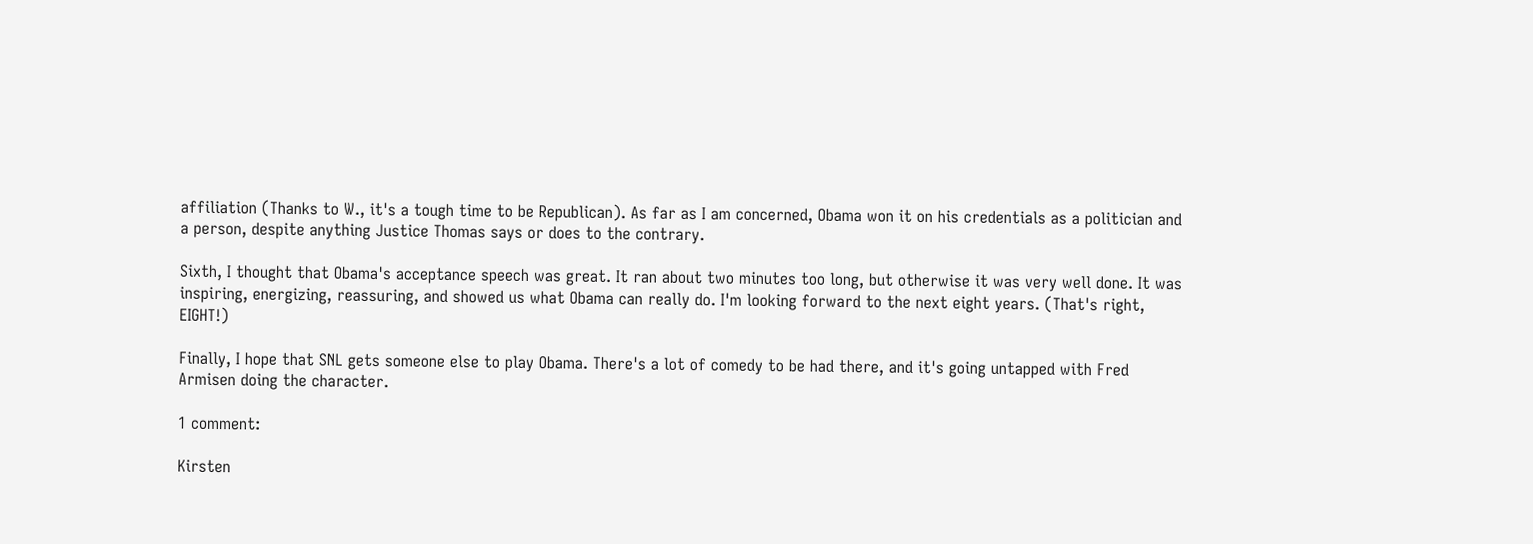affiliation (Thanks to W., it's a tough time to be Republican). As far as I am concerned, Obama won it on his credentials as a politician and a person, despite anything Justice Thomas says or does to the contrary.

Sixth, I thought that Obama's acceptance speech was great. It ran about two minutes too long, but otherwise it was very well done. It was inspiring, energizing, reassuring, and showed us what Obama can really do. I'm looking forward to the next eight years. (That's right, EIGHT!)

Finally, I hope that SNL gets someone else to play Obama. There's a lot of comedy to be had there, and it's going untapped with Fred Armisen doing the character.

1 comment:

Kirsten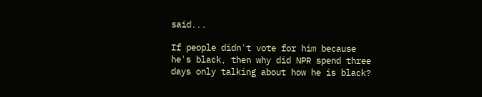said...

If people didn't vote for him because he's black, then why did NPR spend three days only talking about how he is black?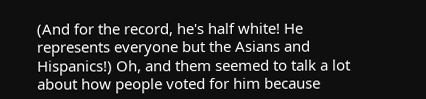(And for the record, he's half white! He represents everyone but the Asians and Hispanics!) Oh, and them seemed to talk a lot about how people voted for him because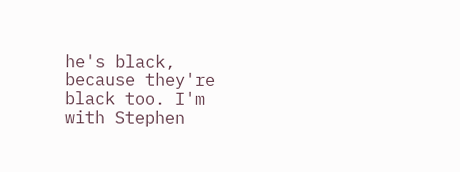he's black, because they're black too. I'm with Stephen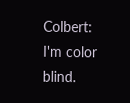Colbert: I'm color blind.